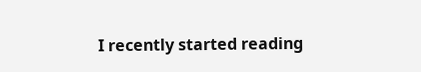I recently started reading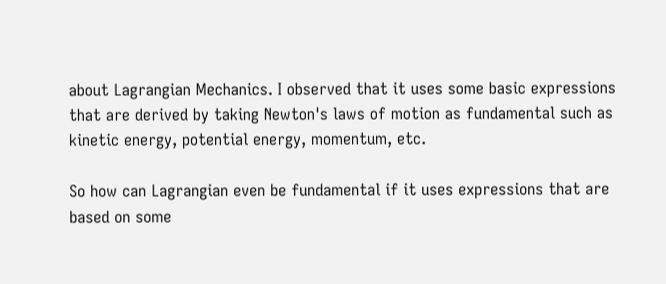about Lagrangian Mechanics. I observed that it uses some basic expressions that are derived by taking Newton's laws of motion as fundamental such as kinetic energy, potential energy, momentum, etc.

So how can Lagrangian even be fundamental if it uses expressions that are based on some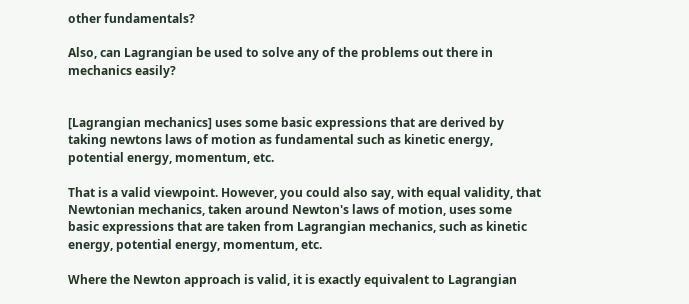other fundamentals?

Also, can Lagrangian be used to solve any of the problems out there in mechanics easily?


[Lagrangian mechanics] uses some basic expressions that are derived by taking newtons laws of motion as fundamental such as kinetic energy, potential energy, momentum, etc.

That is a valid viewpoint. However, you could also say, with equal validity, that Newtonian mechanics, taken around Newton's laws of motion, uses some basic expressions that are taken from Lagrangian mechanics, such as kinetic energy, potential energy, momentum, etc.

Where the Newton approach is valid, it is exactly equivalent to Lagrangian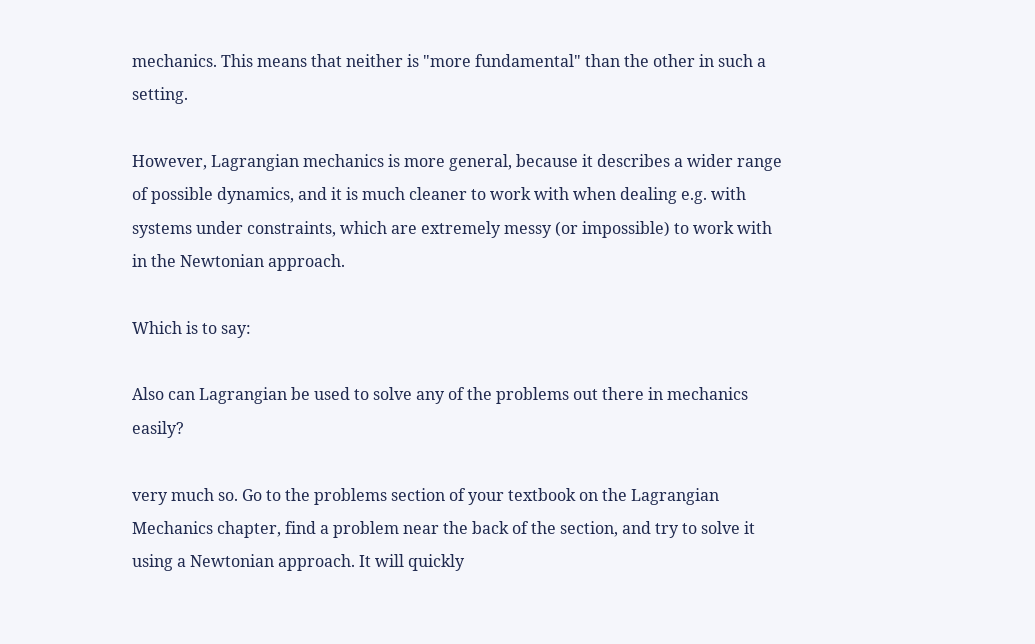mechanics. This means that neither is "more fundamental" than the other in such a setting.

However, Lagrangian mechanics is more general, because it describes a wider range of possible dynamics, and it is much cleaner to work with when dealing e.g. with systems under constraints, which are extremely messy (or impossible) to work with in the Newtonian approach.

Which is to say:

Also can Lagrangian be used to solve any of the problems out there in mechanics easily?

very much so. Go to the problems section of your textbook on the Lagrangian Mechanics chapter, find a problem near the back of the section, and try to solve it using a Newtonian approach. It will quickly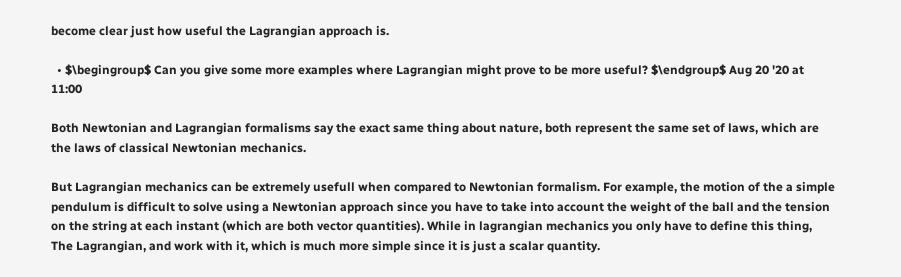become clear just how useful the Lagrangian approach is.

  • $\begingroup$ Can you give some more examples where Lagrangian might prove to be more useful? $\endgroup$ Aug 20 '20 at 11:00

Both Newtonian and Lagrangian formalisms say the exact same thing about nature, both represent the same set of laws, which are the laws of classical Newtonian mechanics.

But Lagrangian mechanics can be extremely usefull when compared to Newtonian formalism. For example, the motion of the a simple pendulum is difficult to solve using a Newtonian approach since you have to take into account the weight of the ball and the tension on the string at each instant (which are both vector quantities). While in lagrangian mechanics you only have to define this thing, The Lagrangian, and work with it, which is much more simple since it is just a scalar quantity.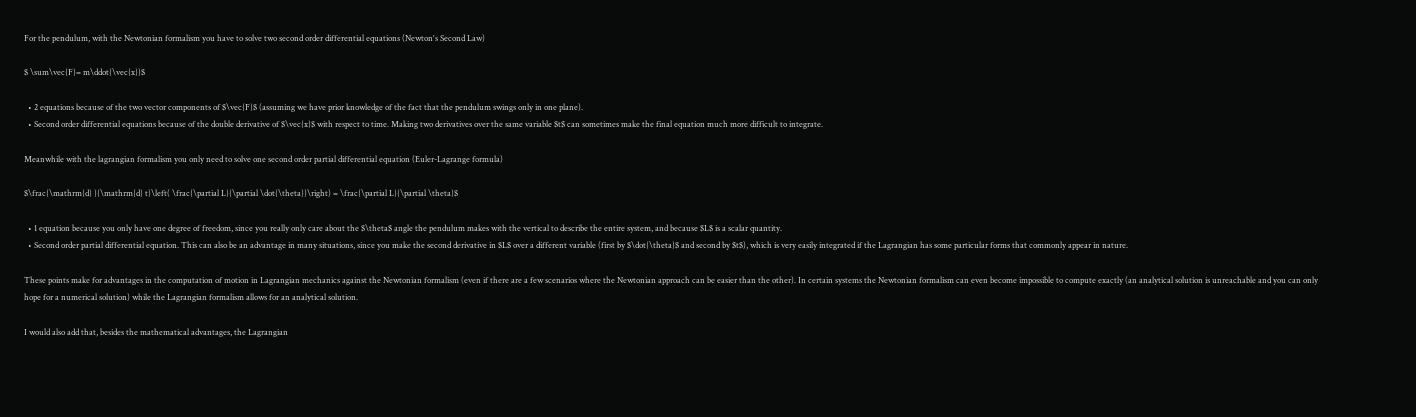For the pendulum, with the Newtonian formalism you have to solve two second order differential equations (Newton's Second Law)

$ \sum\vec{F}= m\ddot{\vec{x}}$

  • 2 equations because of the two vector components of $\vec{F}$ (assuming we have prior knowledge of the fact that the pendulum swings only in one plane).
  • Second order differential equations because of the double derivative of $\vec{x}$ with respect to time. Making two derivatives over the same variable $t$ can sometimes make the final equation much more difficult to integrate.

Meanwhile with the lagrangian formalism you only need to solve one second order partial differential equation (Euler-Lagrange formula)

$\frac{\mathrm{d} }{\mathrm{d} t}\left( \frac{\partial L}{\partial \dot{\theta}}\right) = \frac{\partial L}{\partial \theta}$

  • 1 equation because you only have one degree of freedom, since you really only care about the $\theta$ angle the pendulum makes with the vertical to describe the entire system, and because $L$ is a scalar quantity.
  • Second order partial differential equation. This can also be an advantage in many situations, since you make the second derivative in $L$ over a different variable (first by $\dot{\theta}$ and second by $t$), which is very easily integrated if the Lagrangian has some particular forms that commonly appear in nature.

These points make for advantages in the computation of motion in Lagrangian mechanics against the Newtonian formalism (even if there are a few scenarios where the Newtonian approach can be easier than the other). In certain systems the Newtonian formalism can even become impossible to compute exactly (an analytical solution is unreachable and you can only hope for a numerical solution) while the Lagrangian formalism allows for an analytical solution.

I would also add that, besides the mathematical advantages, the Lagrangian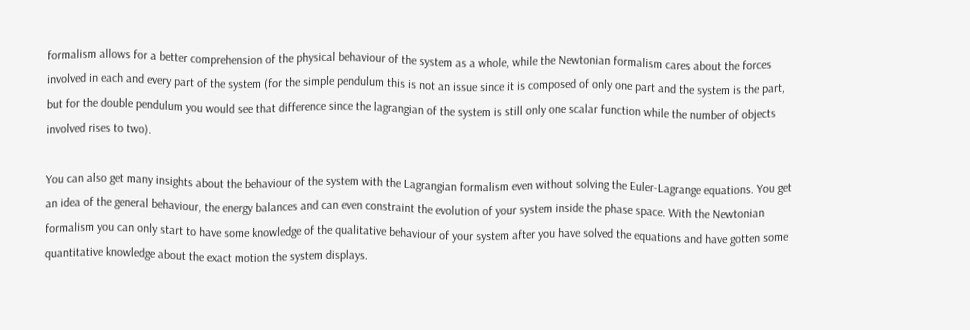formalism allows for a better comprehension of the physical behaviour of the system as a whole, while the Newtonian formalism cares about the forces involved in each and every part of the system (for the simple pendulum this is not an issue since it is composed of only one part and the system is the part, but for the double pendulum you would see that difference since the lagrangian of the system is still only one scalar function while the number of objects involved rises to two).

You can also get many insights about the behaviour of the system with the Lagrangian formalism even without solving the Euler-Lagrange equations. You get an idea of the general behaviour, the energy balances and can even constraint the evolution of your system inside the phase space. With the Newtonian formalism you can only start to have some knowledge of the qualitative behaviour of your system after you have solved the equations and have gotten some quantitative knowledge about the exact motion the system displays.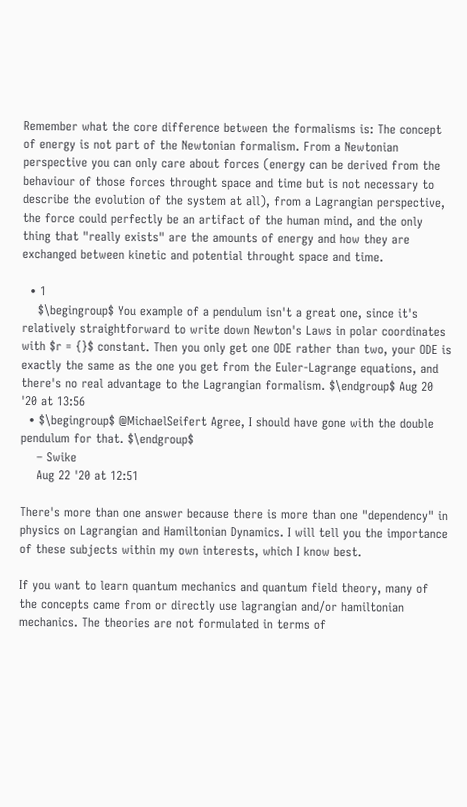Remember what the core difference between the formalisms is: The concept of energy is not part of the Newtonian formalism. From a Newtonian perspective you can only care about forces (energy can be derived from the behaviour of those forces throught space and time but is not necessary to describe the evolution of the system at all), from a Lagrangian perspective, the force could perfectly be an artifact of the human mind, and the only thing that "really exists" are the amounts of energy and how they are exchanged between kinetic and potential throught space and time.

  • 1
    $\begingroup$ You example of a pendulum isn't a great one, since it's relatively straightforward to write down Newton's Laws in polar coordinates with $r = {}$ constant. Then you only get one ODE rather than two, your ODE is exactly the same as the one you get from the Euler-Lagrange equations, and there's no real advantage to the Lagrangian formalism. $\endgroup$ Aug 20 '20 at 13:56
  • $\begingroup$ @MichaelSeifert Agree, I should have gone with the double pendulum for that. $\endgroup$
    – Swike
    Aug 22 '20 at 12:51

There's more than one answer because there is more than one "dependency" in physics on Lagrangian and Hamiltonian Dynamics. I will tell you the importance of these subjects within my own interests, which I know best.

If you want to learn quantum mechanics and quantum field theory, many of the concepts came from or directly use lagrangian and/or hamiltonian mechanics. The theories are not formulated in terms of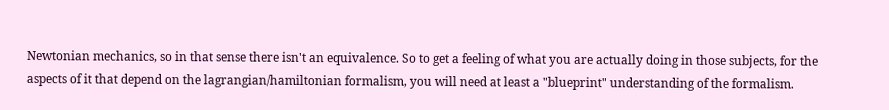Newtonian mechanics, so in that sense there isn't an equivalence. So to get a feeling of what you are actually doing in those subjects, for the aspects of it that depend on the lagrangian/hamiltonian formalism, you will need at least a "blueprint" understanding of the formalism.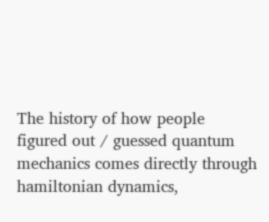The history of how people figured out / guessed quantum mechanics comes directly through hamiltonian dynamics,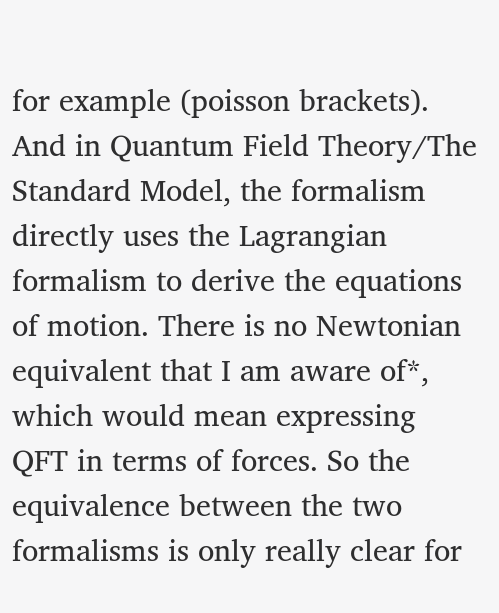for example (poisson brackets). And in Quantum Field Theory/The Standard Model, the formalism directly uses the Lagrangian formalism to derive the equations of motion. There is no Newtonian equivalent that I am aware of*, which would mean expressing QFT in terms of forces. So the equivalence between the two formalisms is only really clear for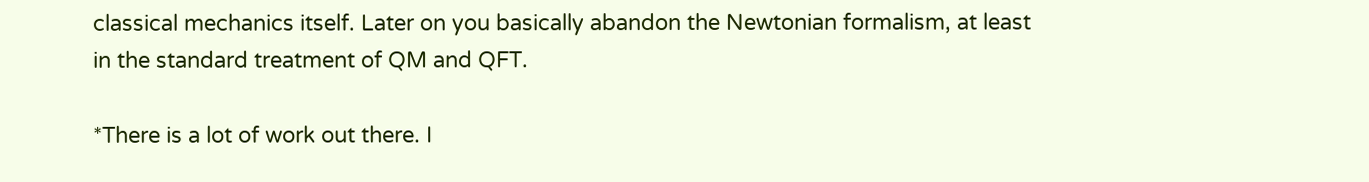classical mechanics itself. Later on you basically abandon the Newtonian formalism, at least in the standard treatment of QM and QFT.

*There is a lot of work out there. I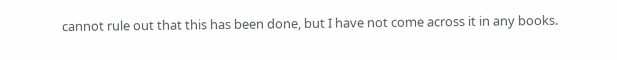cannot rule out that this has been done, but I have not come across it in any books.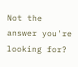Not the answer you're looking for?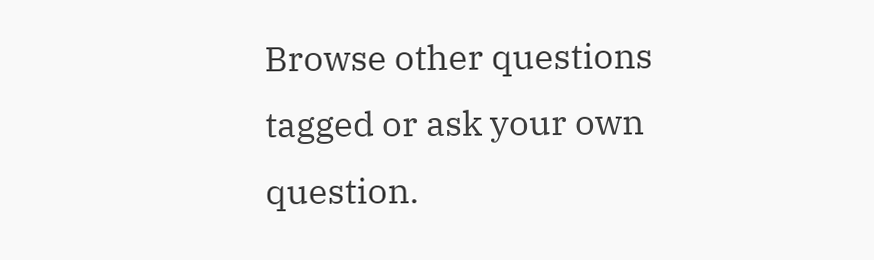Browse other questions tagged or ask your own question.